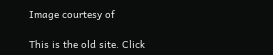Image courtesy of

This is the old site. Click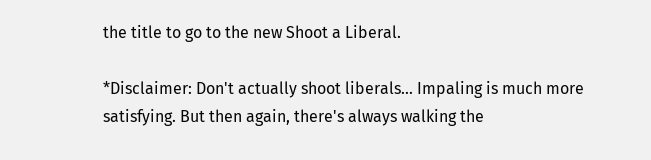the title to go to the new Shoot a Liberal.

*Disclaimer: Don't actually shoot liberals... Impaling is much more satisfying. But then again, there's always walking the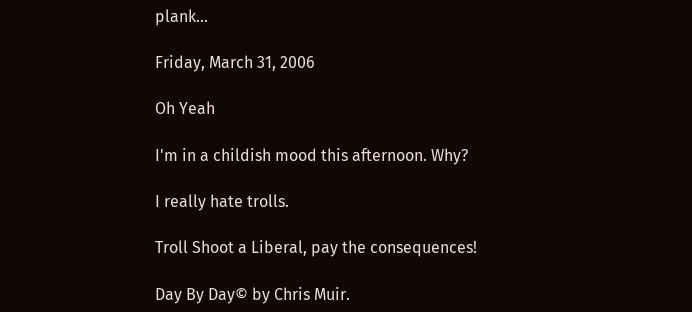plank...

Friday, March 31, 2006

Oh Yeah

I'm in a childish mood this afternoon. Why?

I really hate trolls.

Troll Shoot a Liberal, pay the consequences!

Day By Day© by Chris Muir.